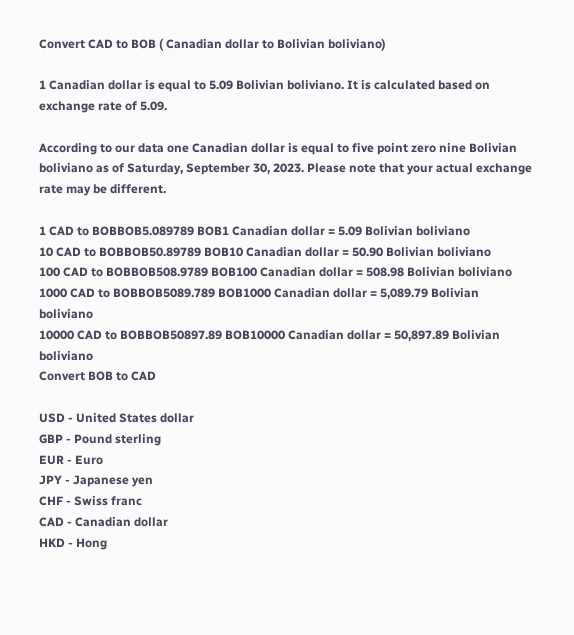Convert CAD to BOB ( Canadian dollar to Bolivian boliviano)

1 Canadian dollar is equal to 5.09 Bolivian boliviano. It is calculated based on exchange rate of 5.09.

According to our data one Canadian dollar is equal to five point zero nine Bolivian boliviano as of Saturday, September 30, 2023. Please note that your actual exchange rate may be different.

1 CAD to BOBBOB5.089789 BOB1 Canadian dollar = 5.09 Bolivian boliviano
10 CAD to BOBBOB50.89789 BOB10 Canadian dollar = 50.90 Bolivian boliviano
100 CAD to BOBBOB508.9789 BOB100 Canadian dollar = 508.98 Bolivian boliviano
1000 CAD to BOBBOB5089.789 BOB1000 Canadian dollar = 5,089.79 Bolivian boliviano
10000 CAD to BOBBOB50897.89 BOB10000 Canadian dollar = 50,897.89 Bolivian boliviano
Convert BOB to CAD

USD - United States dollar
GBP - Pound sterling
EUR - Euro
JPY - Japanese yen
CHF - Swiss franc
CAD - Canadian dollar
HKD - Hong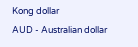Kong dollar
AUD - Australian dollar